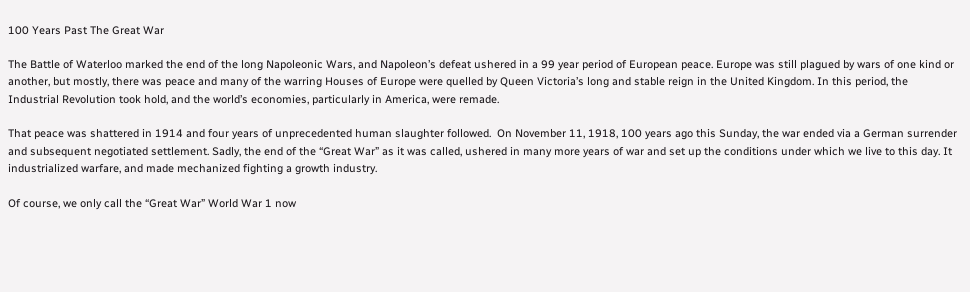100 Years Past The Great War

The Battle of Waterloo marked the end of the long Napoleonic Wars, and Napoleon’s defeat ushered in a 99 year period of European peace. Europe was still plagued by wars of one kind or another, but mostly, there was peace and many of the warring Houses of Europe were quelled by Queen Victoria’s long and stable reign in the United Kingdom. In this period, the Industrial Revolution took hold, and the world’s economies, particularly in America, were remade.

That peace was shattered in 1914 and four years of unprecedented human slaughter followed.  On November 11, 1918, 100 years ago this Sunday, the war ended via a German surrender and subsequent negotiated settlement. Sadly, the end of the “Great War” as it was called, ushered in many more years of war and set up the conditions under which we live to this day. It industrialized warfare, and made mechanized fighting a growth industry.

Of course, we only call the “Great War” World War 1 now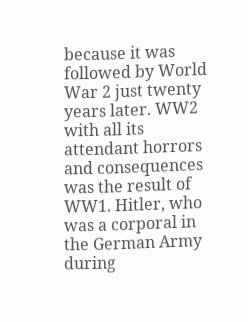because it was followed by World War 2 just twenty years later. WW2 with all its attendant horrors and consequences was the result of WW1. Hitler, who was a corporal in the German Army during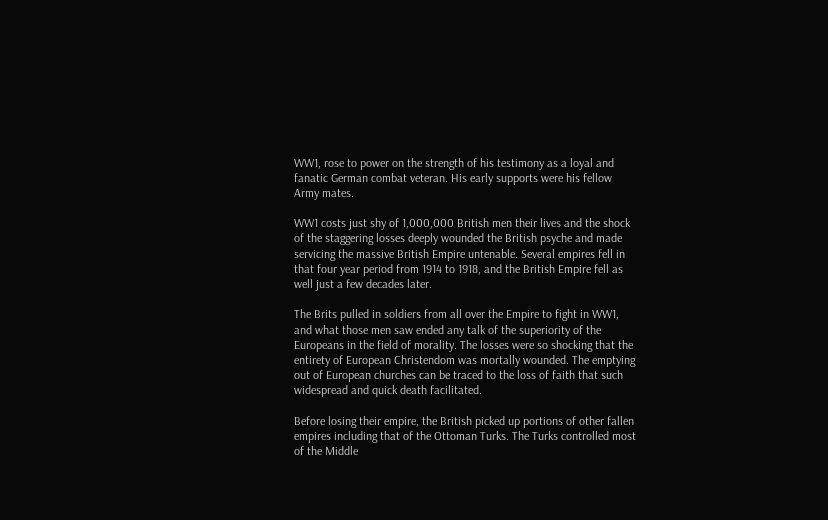WW1, rose to power on the strength of his testimony as a loyal and fanatic German combat veteran. His early supports were his fellow Army mates.

WW1 costs just shy of 1,000,000 British men their lives and the shock of the staggering losses deeply wounded the British psyche and made servicing the massive British Empire untenable. Several empires fell in that four year period from 1914 to 1918, and the British Empire fell as well just a few decades later.

The Brits pulled in soldiers from all over the Empire to fight in WW1, and what those men saw ended any talk of the superiority of the Europeans in the field of morality. The losses were so shocking that the entirety of European Christendom was mortally wounded. The emptying out of European churches can be traced to the loss of faith that such widespread and quick death facilitated.

Before losing their empire, the British picked up portions of other fallen empires including that of the Ottoman Turks. The Turks controlled most of the Middle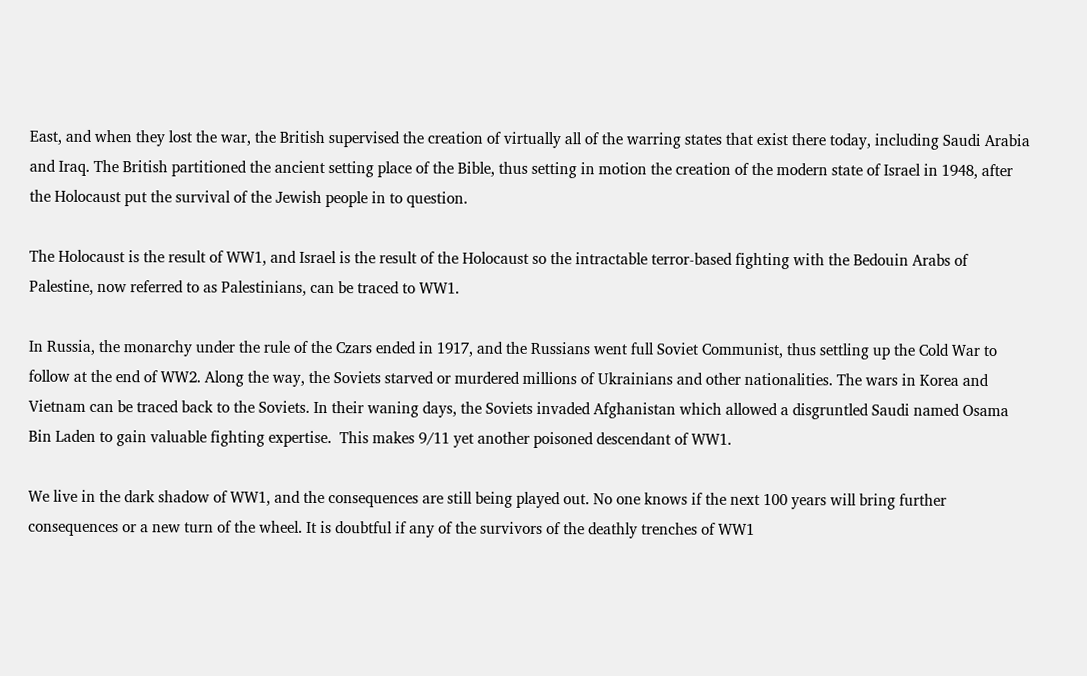East, and when they lost the war, the British supervised the creation of virtually all of the warring states that exist there today, including Saudi Arabia and Iraq. The British partitioned the ancient setting place of the Bible, thus setting in motion the creation of the modern state of Israel in 1948, after the Holocaust put the survival of the Jewish people in to question.

The Holocaust is the result of WW1, and Israel is the result of the Holocaust so the intractable terror-based fighting with the Bedouin Arabs of Palestine, now referred to as Palestinians, can be traced to WW1.

In Russia, the monarchy under the rule of the Czars ended in 1917, and the Russians went full Soviet Communist, thus settling up the Cold War to follow at the end of WW2. Along the way, the Soviets starved or murdered millions of Ukrainians and other nationalities. The wars in Korea and Vietnam can be traced back to the Soviets. In their waning days, the Soviets invaded Afghanistan which allowed a disgruntled Saudi named Osama Bin Laden to gain valuable fighting expertise.  This makes 9/11 yet another poisoned descendant of WW1.

We live in the dark shadow of WW1, and the consequences are still being played out. No one knows if the next 100 years will bring further consequences or a new turn of the wheel. It is doubtful if any of the survivors of the deathly trenches of WW1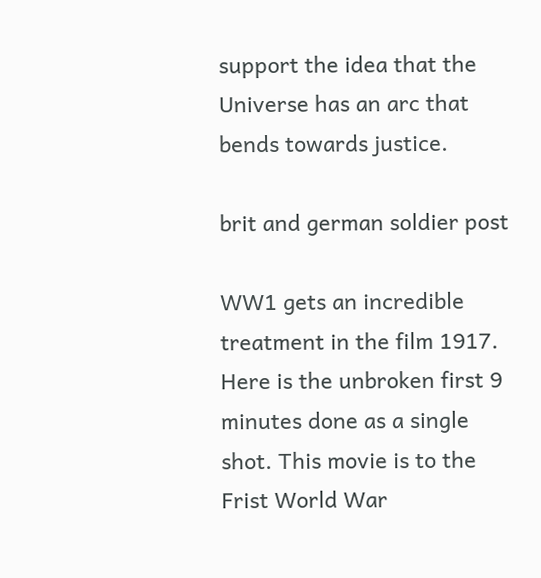support the idea that the Universe has an arc that bends towards justice.

brit and german soldier post

WW1 gets an incredible treatment in the film 1917. Here is the unbroken first 9 minutes done as a single shot. This movie is to the Frist World War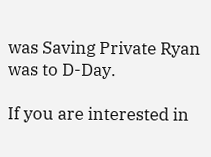was Saving Private Ryan was to D-Day.

If you are interested in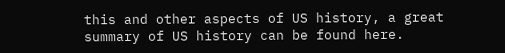this and other aspects of US history, a great summary of US history can be found here.